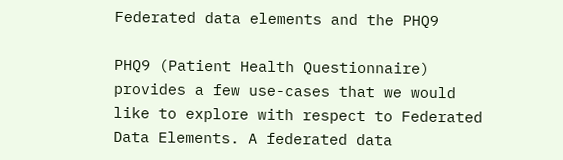Federated data elements and the PHQ9

PHQ9 (Patient Health Questionnaire) provides a few use-cases that we would like to explore with respect to Federated Data Elements. A federated data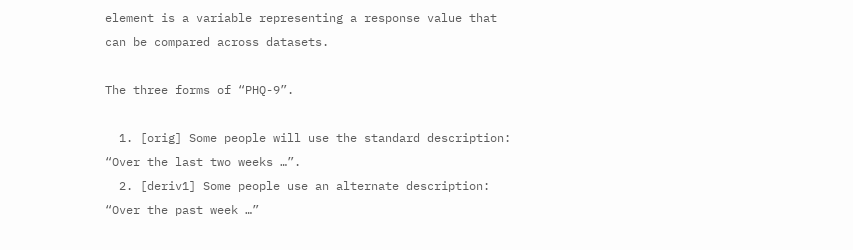element is a variable representing a response value that can be compared across datasets.

The three forms of “PHQ-9”.

  1. [orig] Some people will use the standard description: “Over the last two weeks …”.
  2. [deriv1] Some people use an alternate description: “Over the past week …”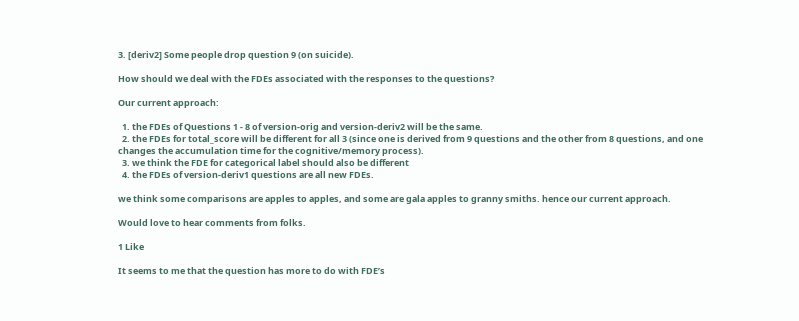3. [deriv2] Some people drop question 9 (on suicide).

How should we deal with the FDEs associated with the responses to the questions?

Our current approach:

  1. the FDEs of Questions 1 - 8 of version-orig and version-deriv2 will be the same.
  2. the FDEs for total_score will be different for all 3 (since one is derived from 9 questions and the other from 8 questions, and one changes the accumulation time for the cognitive/memory process).
  3. we think the FDE for categorical label should also be different
  4. the FDEs of version-deriv1 questions are all new FDEs.

we think some comparisons are apples to apples, and some are gala apples to granny smiths. hence our current approach.

Would love to hear comments from folks.

1 Like

It seems to me that the question has more to do with FDE’s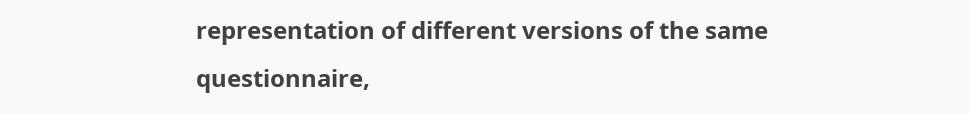representation of different versions of the same questionnaire,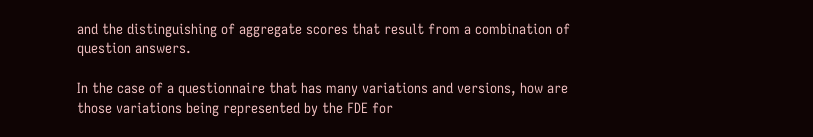and the distinguishing of aggregate scores that result from a combination of question answers.

In the case of a questionnaire that has many variations and versions, how are those variations being represented by the FDE for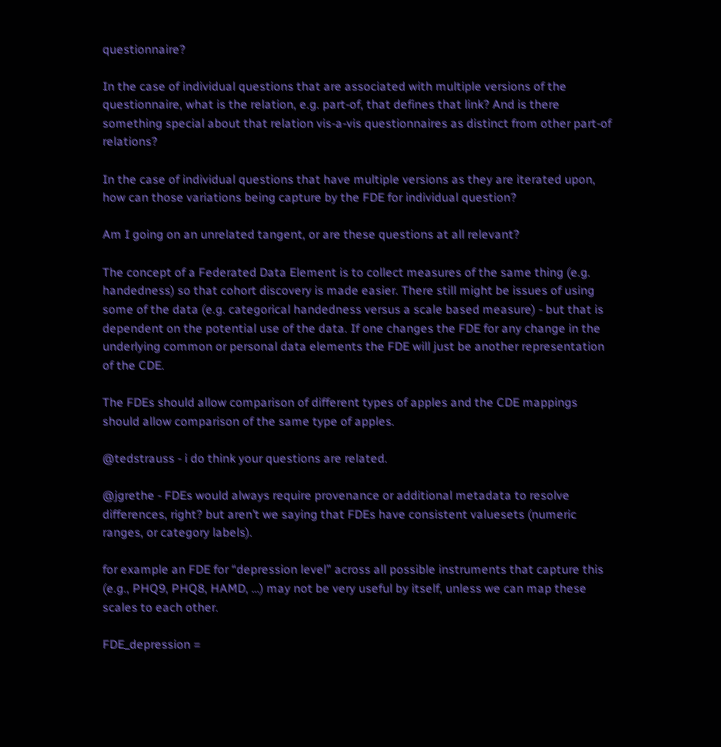questionnaire?

In the case of individual questions that are associated with multiple versions of the questionnaire, what is the relation, e.g. part-of, that defines that link? And is there something special about that relation vis-a-vis questionnaires as distinct from other part-of relations?

In the case of individual questions that have multiple versions as they are iterated upon, how can those variations being capture by the FDE for individual question?

Am I going on an unrelated tangent, or are these questions at all relevant?

The concept of a Federated Data Element is to collect measures of the same thing (e.g. handedness) so that cohort discovery is made easier. There still might be issues of using some of the data (e.g. categorical handedness versus a scale based measure) - but that is dependent on the potential use of the data. If one changes the FDE for any change in the underlying common or personal data elements the FDE will just be another representation of the CDE.

The FDEs should allow comparison of different types of apples and the CDE mappings should allow comparison of the same type of apples.

@tedstrauss - i do think your questions are related.

@jgrethe - FDEs would always require provenance or additional metadata to resolve differences, right? but aren’t we saying that FDEs have consistent valuesets (numeric ranges, or category labels).

for example an FDE for “depression level” across all possible instruments that capture this (e.g., PHQ9, PHQ8, HAMD, …) may not be very useful by itself, unless we can map these scales to each other.

FDE_depression =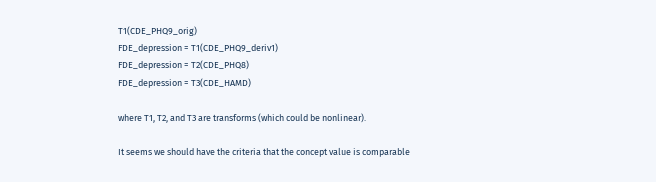T1(CDE_PHQ9_orig)
FDE_depression = T1(CDE_PHQ9_deriv1)
FDE_depression = T2(CDE_PHQ8)
FDE_depression = T3(CDE_HAMD)

where T1, T2, and T3 are transforms (which could be nonlinear).

It seems we should have the criteria that the concept value is comparable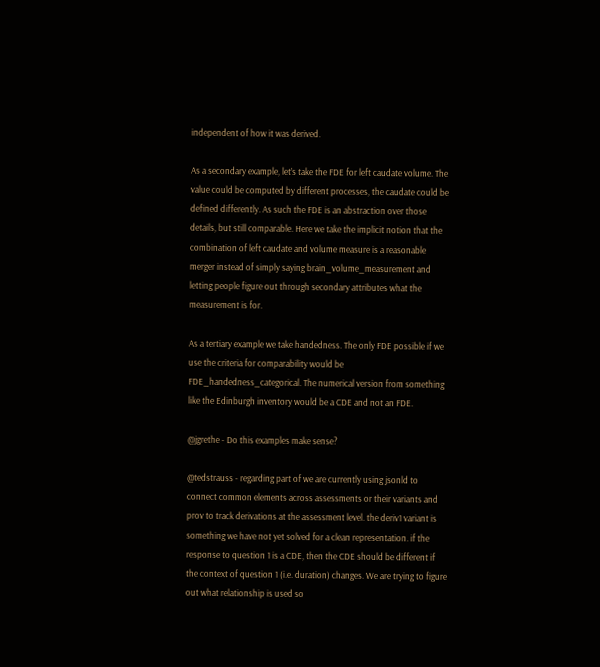independent of how it was derived.

As a secondary example, let’s take the FDE for left caudate volume. The value could be computed by different processes, the caudate could be defined differently. As such the FDE is an abstraction over those details, but still comparable. Here we take the implicit notion that the combination of left caudate and volume measure is a reasonable merger instead of simply saying brain_volume_measurement and letting people figure out through secondary attributes what the measurement is for.

As a tertiary example we take handedness. The only FDE possible if we use the criteria for comparability would be FDE_handedness_categorical. The numerical version from something like the Edinburgh inventory would be a CDE and not an FDE.

@jgrethe - Do this examples make sense?

@tedstrauss - regarding part of we are currently using jsonld to connect common elements across assessments or their variants and prov to track derivations at the assessment level. the deriv1 variant is something we have not yet solved for a clean representation. if the response to question 1 is a CDE, then the CDE should be different if the context of question 1 (i.e. duration) changes. We are trying to figure out what relationship is used so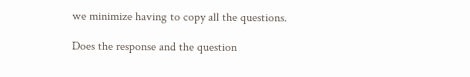we minimize having to copy all the questions.

Does the response and the question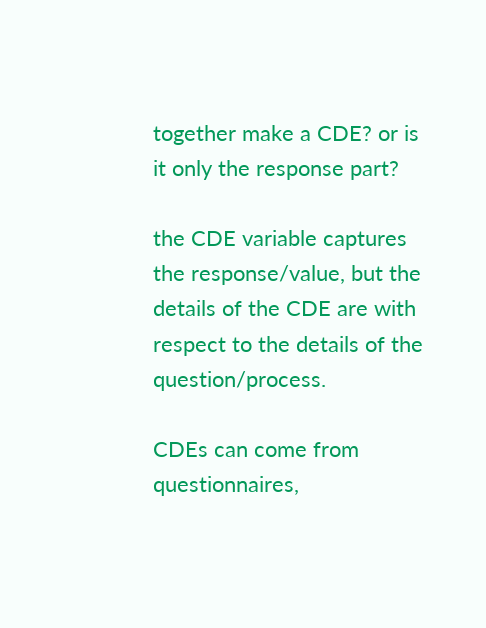together make a CDE? or is it only the response part?

the CDE variable captures the response/value, but the details of the CDE are with respect to the details of the question/process.

CDEs can come from questionnaires,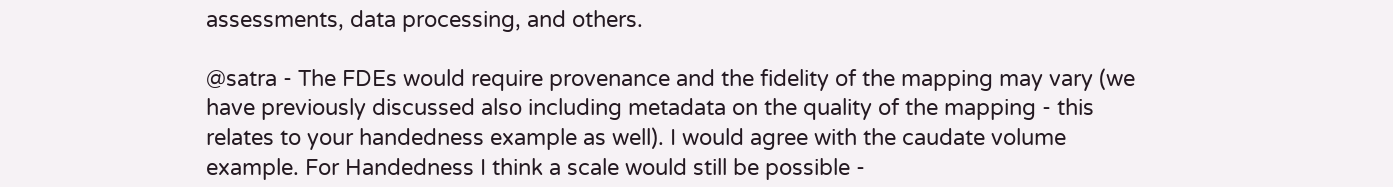assessments, data processing, and others.

@satra - The FDEs would require provenance and the fidelity of the mapping may vary (we have previously discussed also including metadata on the quality of the mapping - this relates to your handedness example as well). I would agree with the caudate volume example. For Handedness I think a scale would still be possible -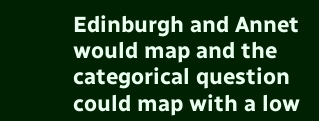Edinburgh and Annet would map and the categorical question could map with a low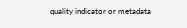quality indicator or metadata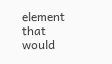element that would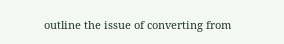outline the issue of converting from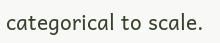categorical to scale.